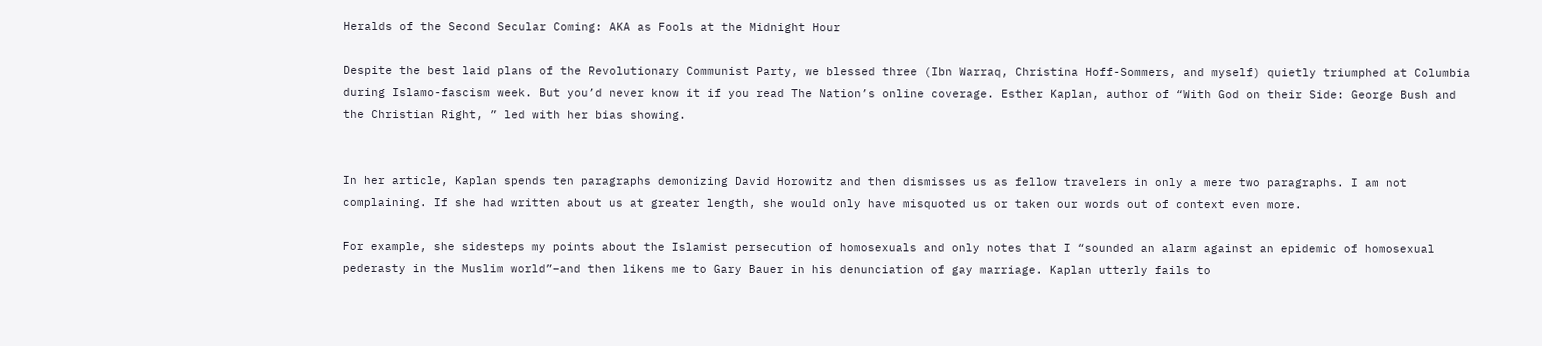Heralds of the Second Secular Coming: AKA as Fools at the Midnight Hour

Despite the best laid plans of the Revolutionary Communist Party, we blessed three (Ibn Warraq, Christina Hoff-Sommers, and myself) quietly triumphed at Columbia during Islamo-fascism week. But you’d never know it if you read The Nation’s online coverage. Esther Kaplan, author of “With God on their Side: George Bush and the Christian Right, ” led with her bias showing.


In her article, Kaplan spends ten paragraphs demonizing David Horowitz and then dismisses us as fellow travelers in only a mere two paragraphs. I am not complaining. If she had written about us at greater length, she would only have misquoted us or taken our words out of context even more.

For example, she sidesteps my points about the Islamist persecution of homosexuals and only notes that I “sounded an alarm against an epidemic of homosexual pederasty in the Muslim world”–and then likens me to Gary Bauer in his denunciation of gay marriage. Kaplan utterly fails to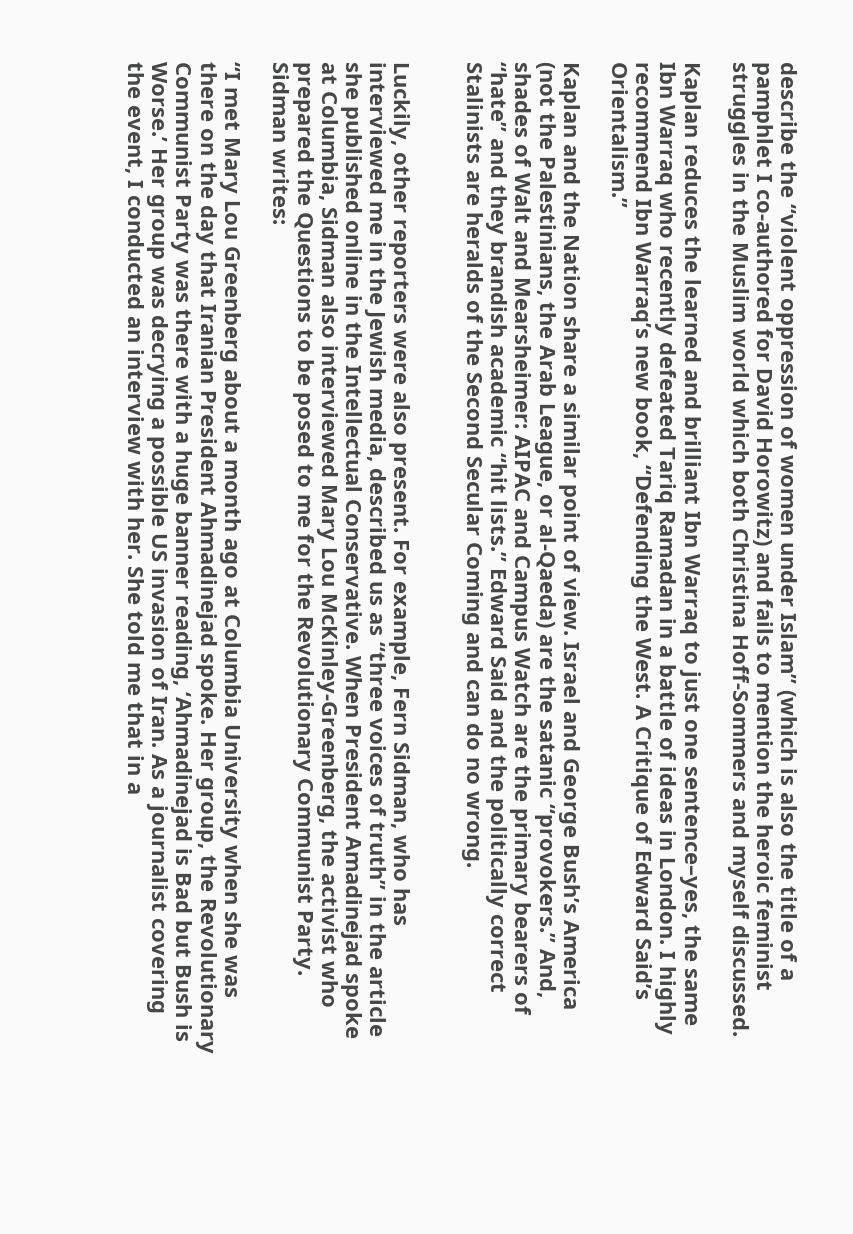describe the “violent oppression of women under Islam” (which is also the title of a pamphlet I co-authored for David Horowitz) and fails to mention the heroic feminist struggles in the Muslim world which both Christina Hoff-Sommers and myself discussed.

Kaplan reduces the learned and brilliant Ibn Warraq to just one sentence–yes, the same Ibn Warraq who recently defeated Tariq Ramadan in a battle of ideas in London. I highly recommend Ibn Warraq’s new book, “Defending the West. A Critique of Edward Said’s Orientalism.”

Kaplan and the Nation share a similar point of view. Israel and George Bush’s America (not the Palestinians, the Arab League, or al-Qaeda) are the satanic “provokers.” And, shades of Walt and Mearsheimer: AIPAC and Campus Watch are the primary bearers of “hate” and they brandish academic “hit lists.” Edward Said and the politically correct Stalinists are heralds of the Second Secular Coming and can do no wrong.


Luckily, other reporters were also present. For example, Fern Sidman, who has interviewed me in the Jewish media, described us as “three voices of truth” in the article she published online in the Intellectual Conservative. When President Amadinejad spoke at Columbia, Sidman also interviewed Mary Lou McKinley-Greenberg, the activist who prepared the Questions to be posed to me for the Revolutionary Communist Party. Sidman writes:

“I met Mary Lou Greenberg about a month ago at Columbia University when she was there on the day that Iranian President Ahmadinejad spoke. Her group, the Revolutionary Communist Party was there with a huge banner reading, ‘Ahmadinejad is Bad but Bush is Worse.’ Her group was decrying a possible US invasion of Iran. As a journalist covering the event, I conducted an interview with her. She told me that in a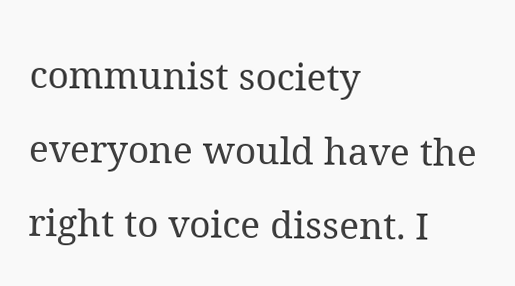communist society everyone would have the right to voice dissent. I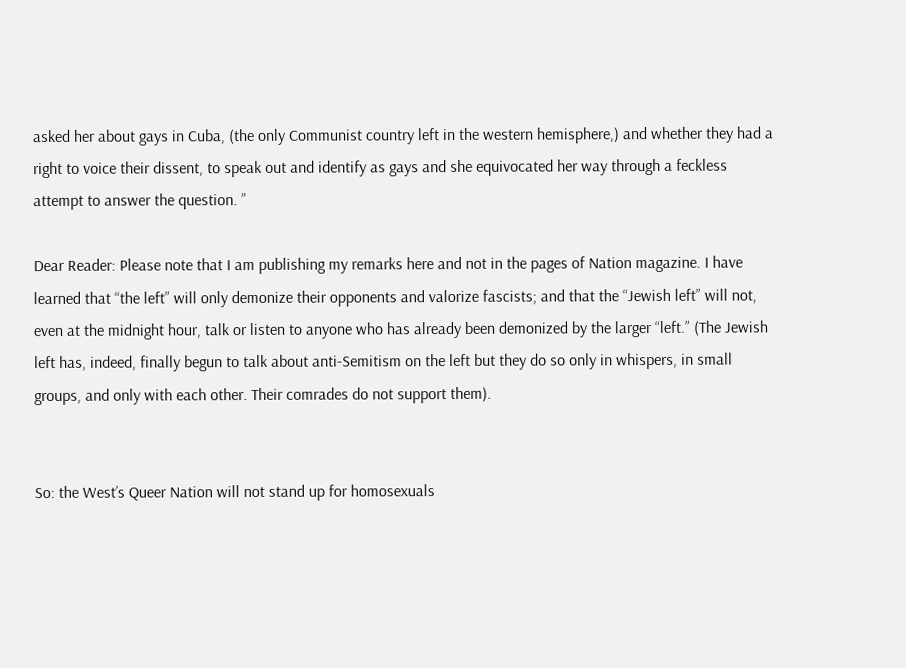asked her about gays in Cuba, (the only Communist country left in the western hemisphere,) and whether they had a right to voice their dissent, to speak out and identify as gays and she equivocated her way through a feckless attempt to answer the question. ”

Dear Reader: Please note that I am publishing my remarks here and not in the pages of Nation magazine. I have learned that “the left” will only demonize their opponents and valorize fascists; and that the “Jewish left” will not, even at the midnight hour, talk or listen to anyone who has already been demonized by the larger “left.” (The Jewish left has, indeed, finally begun to talk about anti-Semitism on the left but they do so only in whispers, in small groups, and only with each other. Their comrades do not support them).


So: the West’s Queer Nation will not stand up for homosexuals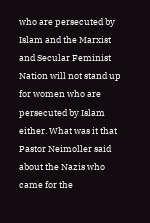who are persecuted by Islam and the Marxist and Secular Feminist Nation will not stand up for women who are persecuted by Islam either. What was it that Pastor Neimoller said about the Nazis who came for the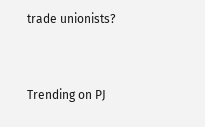trade unionists?


Trending on PJ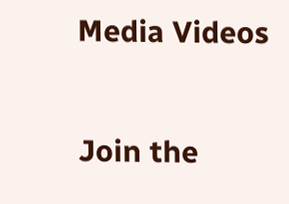Media Videos

Join the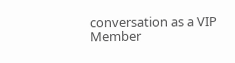conversation as a VIP Member